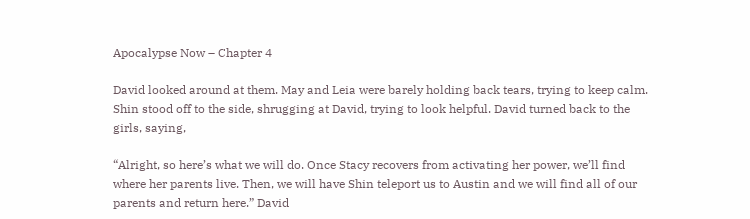Apocalypse Now – Chapter 4

David looked around at them. May and Leia were barely holding back tears, trying to keep calm. Shin stood off to the side, shrugging at David, trying to look helpful. David turned back to the girls, saying,

“Alright, so here’s what we will do. Once Stacy recovers from activating her power, we’ll find where her parents live. Then, we will have Shin teleport us to Austin and we will find all of our parents and return here.” David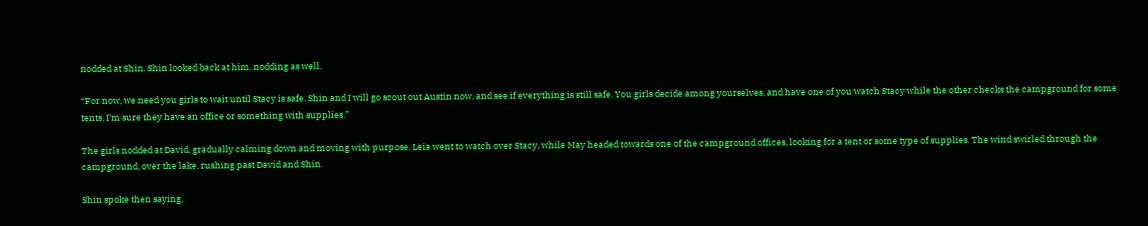nodded at Shin. Shin looked back at him, nodding as well.

“For now, we need you girls to wait until Stacy is safe. Shin and I will go scout out Austin now, and see if everything is still safe. You girls decide among yourselves, and have one of you watch Stacy while the other checks the campground for some tents. I’m sure they have an office or something with supplies.”

The girls nodded at David, gradually calming down and moving with purpose. Leia went to watch over Stacy, while May headed towards one of the campground offices, looking for a tent or some type of supplies. The wind swirled through the campground, over the lake, rushing past David and Shin.

Shin spoke then saying,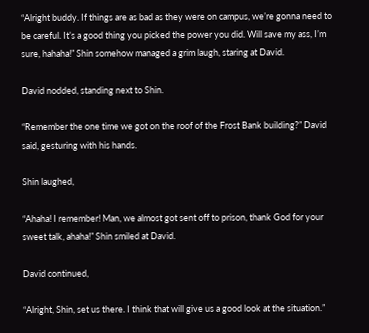“Alright buddy. If things are as bad as they were on campus, we’re gonna need to be careful. It’s a good thing you picked the power you did. Will save my ass, I’m sure, hahaha!” Shin somehow managed a grim laugh, staring at David.

David nodded, standing next to Shin.

“Remember the one time we got on the roof of the Frost Bank building?” David said, gesturing with his hands.

Shin laughed,

“Ahaha! I remember! Man, we almost got sent off to prison, thank God for your sweet talk, ahaha!” Shin smiled at David.

David continued,

“Alright, Shin, set us there. I think that will give us a good look at the situation.”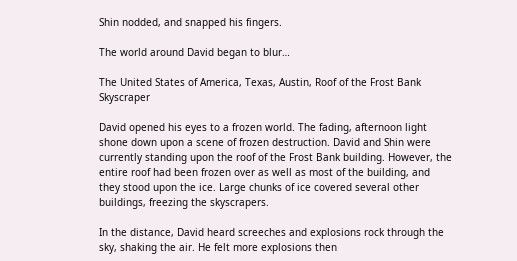Shin nodded, and snapped his fingers.

The world around David began to blur…

The United States of America, Texas, Austin, Roof of the Frost Bank Skyscraper

David opened his eyes to a frozen world. The fading, afternoon light shone down upon a scene of frozen destruction. David and Shin were currently standing upon the roof of the Frost Bank building. However, the entire roof had been frozen over as well as most of the building, and they stood upon the ice. Large chunks of ice covered several other buildings, freezing the skyscrapers.

In the distance, David heard screeches and explosions rock through the sky, shaking the air. He felt more explosions then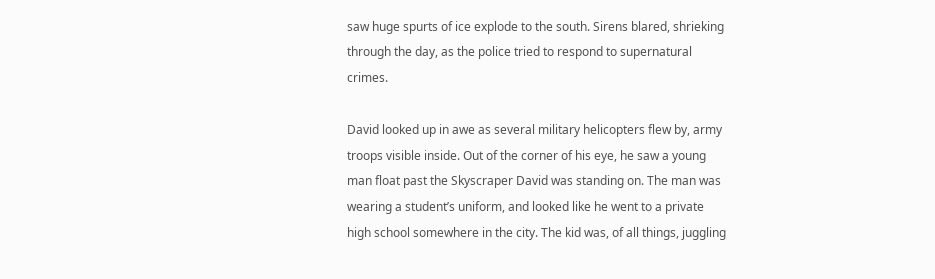saw huge spurts of ice explode to the south. Sirens blared, shrieking through the day, as the police tried to respond to supernatural crimes.

David looked up in awe as several military helicopters flew by, army troops visible inside. Out of the corner of his eye, he saw a young man float past the Skyscraper David was standing on. The man was wearing a student’s uniform, and looked like he went to a private high school somewhere in the city. The kid was, of all things, juggling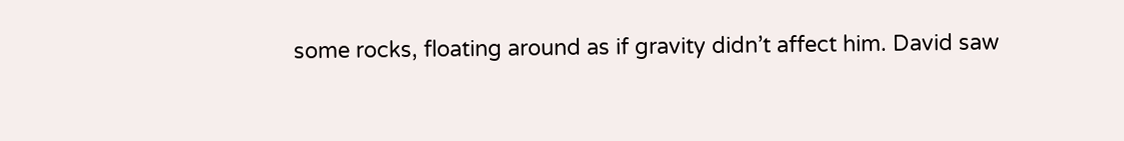some rocks, floating around as if gravity didn’t affect him. David saw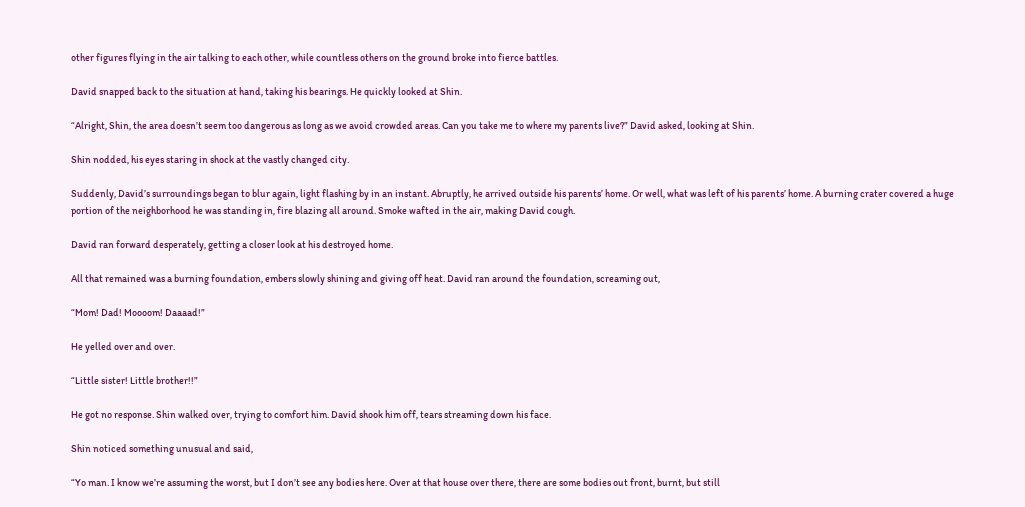other figures flying in the air talking to each other, while countless others on the ground broke into fierce battles.

David snapped back to the situation at hand, taking his bearings. He quickly looked at Shin.

“Alright, Shin, the area doesn’t seem too dangerous as long as we avoid crowded areas. Can you take me to where my parents live?” David asked, looking at Shin.

Shin nodded, his eyes staring in shock at the vastly changed city.

Suddenly, David’s surroundings began to blur again, light flashing by in an instant. Abruptly, he arrived outside his parents’ home. Or well, what was left of his parents’ home. A burning crater covered a huge portion of the neighborhood he was standing in, fire blazing all around. Smoke wafted in the air, making David cough.

David ran forward desperately, getting a closer look at his destroyed home.

All that remained was a burning foundation, embers slowly shining and giving off heat. David ran around the foundation, screaming out,

“Mom! Dad! Moooom! Daaaad!”

He yelled over and over.

“Little sister! Little brother!!”

He got no response. Shin walked over, trying to comfort him. David shook him off, tears streaming down his face.

Shin noticed something unusual and said,

“Yo man. I know we’re assuming the worst, but I don’t see any bodies here. Over at that house over there, there are some bodies out front, burnt, but still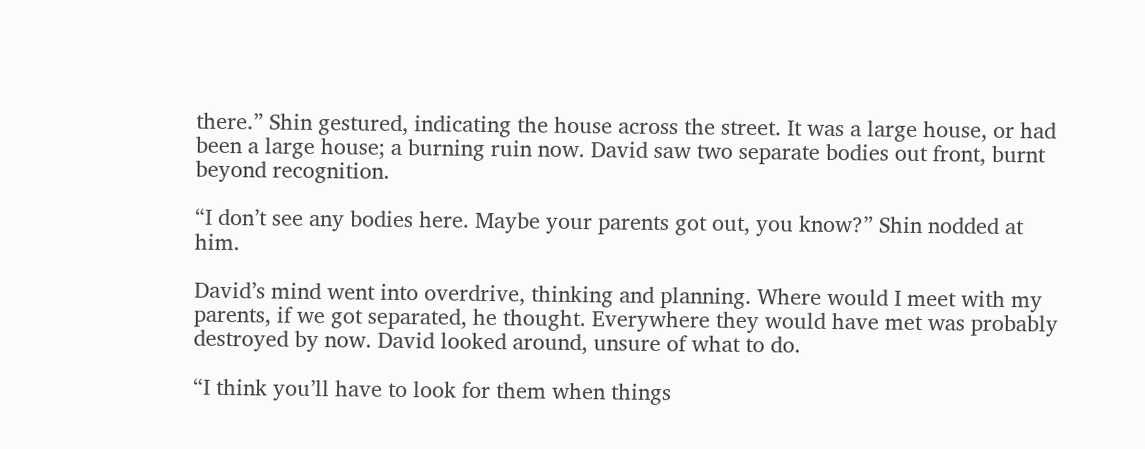there.” Shin gestured, indicating the house across the street. It was a large house, or had been a large house; a burning ruin now. David saw two separate bodies out front, burnt beyond recognition.

“I don’t see any bodies here. Maybe your parents got out, you know?” Shin nodded at him.

David’s mind went into overdrive, thinking and planning. Where would I meet with my parents, if we got separated, he thought. Everywhere they would have met was probably destroyed by now. David looked around, unsure of what to do.

“I think you’ll have to look for them when things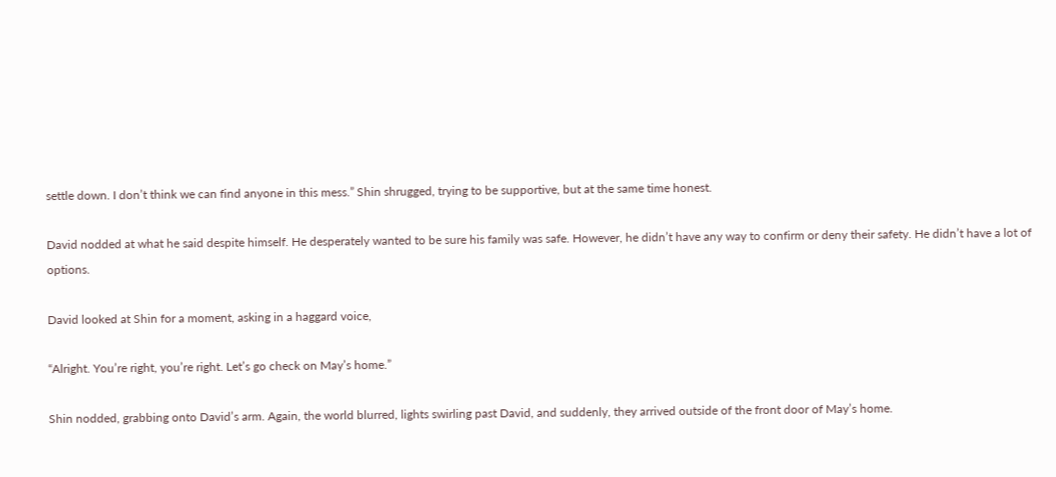settle down. I don’t think we can find anyone in this mess.” Shin shrugged, trying to be supportive, but at the same time honest.

David nodded at what he said despite himself. He desperately wanted to be sure his family was safe. However, he didn’t have any way to confirm or deny their safety. He didn’t have a lot of options.

David looked at Shin for a moment, asking in a haggard voice,

“Alright. You’re right, you’re right. Let’s go check on May’s home.”

Shin nodded, grabbing onto David’s arm. Again, the world blurred, lights swirling past David, and suddenly, they arrived outside of the front door of May’s home.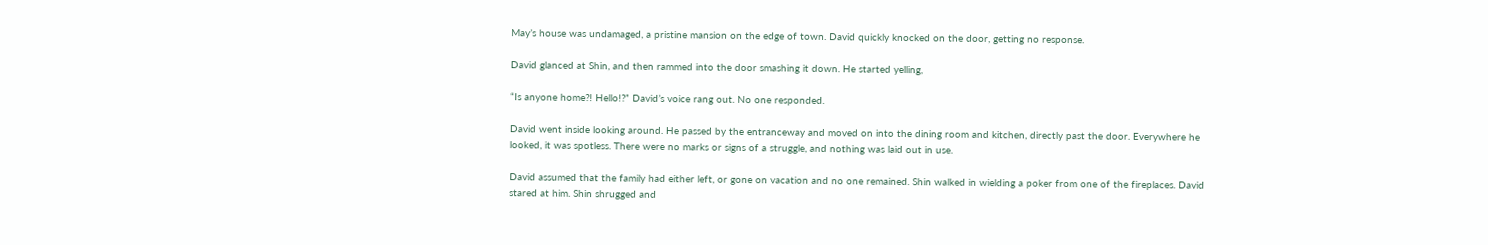May’s house was undamaged, a pristine mansion on the edge of town. David quickly knocked on the door, getting no response.

David glanced at Shin, and then rammed into the door smashing it down. He started yelling,

“Is anyone home?! Hello!?” David’s voice rang out. No one responded.

David went inside looking around. He passed by the entranceway and moved on into the dining room and kitchen, directly past the door. Everywhere he looked, it was spotless. There were no marks or signs of a struggle, and nothing was laid out in use.

David assumed that the family had either left, or gone on vacation and no one remained. Shin walked in wielding a poker from one of the fireplaces. David stared at him. Shin shrugged and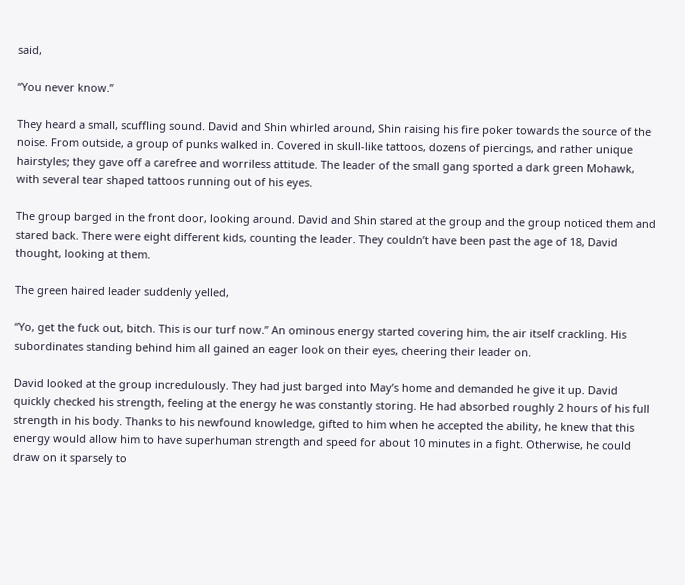said,

“You never know.”

They heard a small, scuffling sound. David and Shin whirled around, Shin raising his fire poker towards the source of the noise. From outside, a group of punks walked in. Covered in skull-like tattoos, dozens of piercings, and rather unique hairstyles; they gave off a carefree and worriless attitude. The leader of the small gang sported a dark green Mohawk, with several tear shaped tattoos running out of his eyes.

The group barged in the front door, looking around. David and Shin stared at the group and the group noticed them and stared back. There were eight different kids, counting the leader. They couldn’t have been past the age of 18, David thought, looking at them.

The green haired leader suddenly yelled,

“Yo, get the fuck out, bitch. This is our turf now.” An ominous energy started covering him, the air itself crackling. His subordinates standing behind him all gained an eager look on their eyes, cheering their leader on.

David looked at the group incredulously. They had just barged into May’s home and demanded he give it up. David quickly checked his strength, feeling at the energy he was constantly storing. He had absorbed roughly 2 hours of his full strength in his body. Thanks to his newfound knowledge, gifted to him when he accepted the ability, he knew that this energy would allow him to have superhuman strength and speed for about 10 minutes in a fight. Otherwise, he could draw on it sparsely to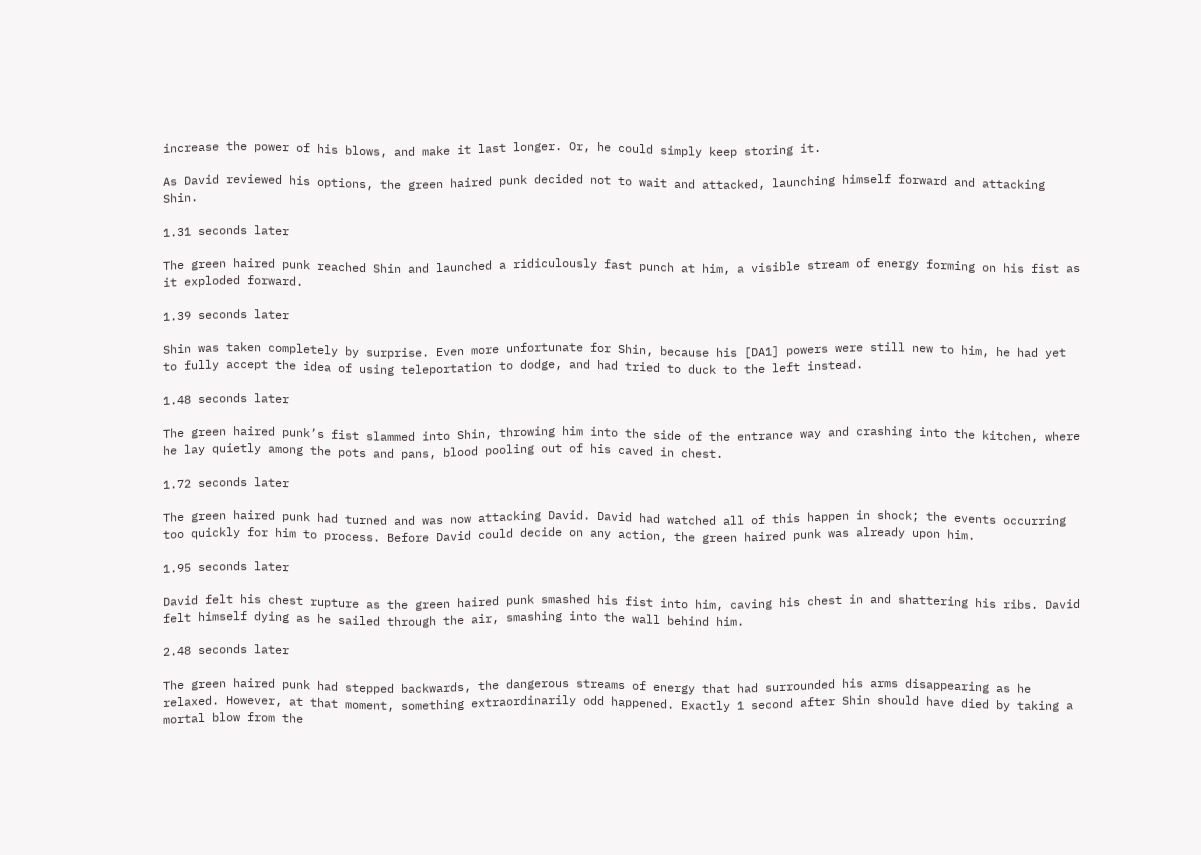increase the power of his blows, and make it last longer. Or, he could simply keep storing it.

As David reviewed his options, the green haired punk decided not to wait and attacked, launching himself forward and attacking Shin.

1.31 seconds later

The green haired punk reached Shin and launched a ridiculously fast punch at him, a visible stream of energy forming on his fist as it exploded forward.

1.39 seconds later

Shin was taken completely by surprise. Even more unfortunate for Shin, because his [DA1] powers were still new to him, he had yet to fully accept the idea of using teleportation to dodge, and had tried to duck to the left instead.

1.48 seconds later

The green haired punk’s fist slammed into Shin, throwing him into the side of the entrance way and crashing into the kitchen, where he lay quietly among the pots and pans, blood pooling out of his caved in chest.

1.72 seconds later

The green haired punk had turned and was now attacking David. David had watched all of this happen in shock; the events occurring too quickly for him to process. Before David could decide on any action, the green haired punk was already upon him.

1.95 seconds later

David felt his chest rupture as the green haired punk smashed his fist into him, caving his chest in and shattering his ribs. David felt himself dying as he sailed through the air, smashing into the wall behind him.

2.48 seconds later

The green haired punk had stepped backwards, the dangerous streams of energy that had surrounded his arms disappearing as he relaxed. However, at that moment, something extraordinarily odd happened. Exactly 1 second after Shin should have died by taking a mortal blow from the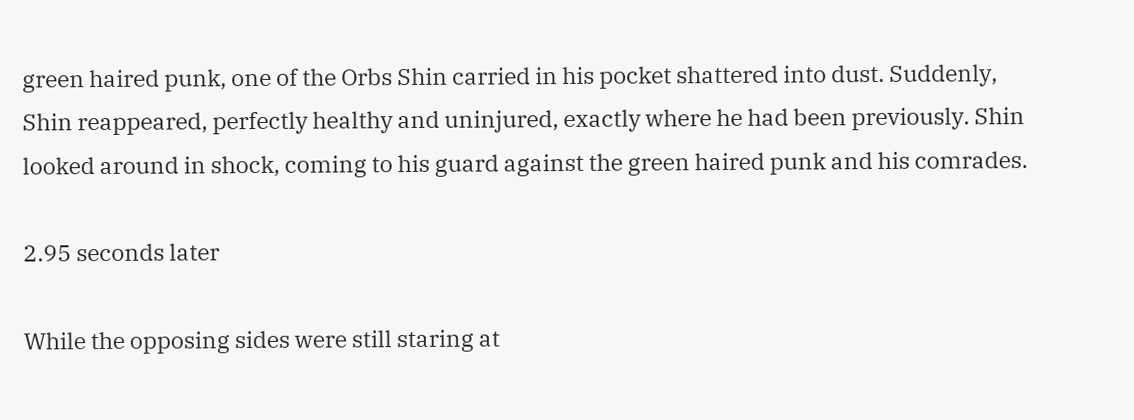green haired punk, one of the Orbs Shin carried in his pocket shattered into dust. Suddenly, Shin reappeared, perfectly healthy and uninjured, exactly where he had been previously. Shin looked around in shock, coming to his guard against the green haired punk and his comrades.

2.95 seconds later

While the opposing sides were still staring at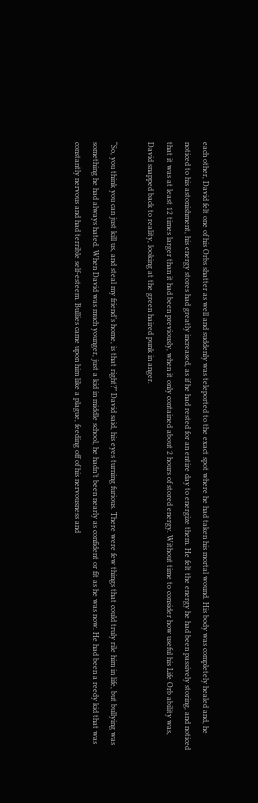each other, David felt one of his Orbs shatter as well and suddenly was teleported to the exact spot where he had taken his mortal wound. His body was completely healed and, he noticed to his astonishment, his energy stores had greatly increased, as if he had rested for an entire day to energize them. He felt the energy he had been passively storing, and noticed that it was at least 12 times larger than it had been previously, when it only contained about 2 hours of stored energy. Without time to consider how useful his Life Orb ability was, David snapped back to reality, looking at the green haired punk in anger.

“So, you think you can just kill us, and steal my friend’s home, is that right?” David said, his eyes turning furious. There were few things that could truly rile him in life, but bullying was something he had always hated. When David was much younger, just a kid in middle school, he hadn’t been nearly as confident or fit as he was now. He had been a reedy kid that was constantly nervous and had terrible self-esteem. Bullies came upon him like a plague, feeding off of his nervousness and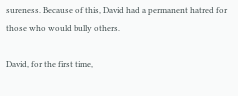sureness. Because of this, David had a permanent hatred for those who would bully others.

David, for the first time,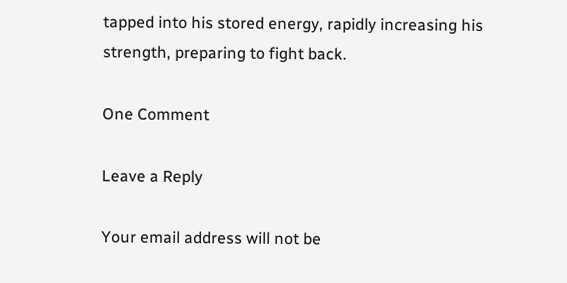tapped into his stored energy, rapidly increasing his strength, preparing to fight back.

One Comment

Leave a Reply

Your email address will not be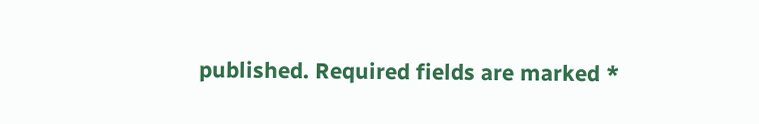published. Required fields are marked *